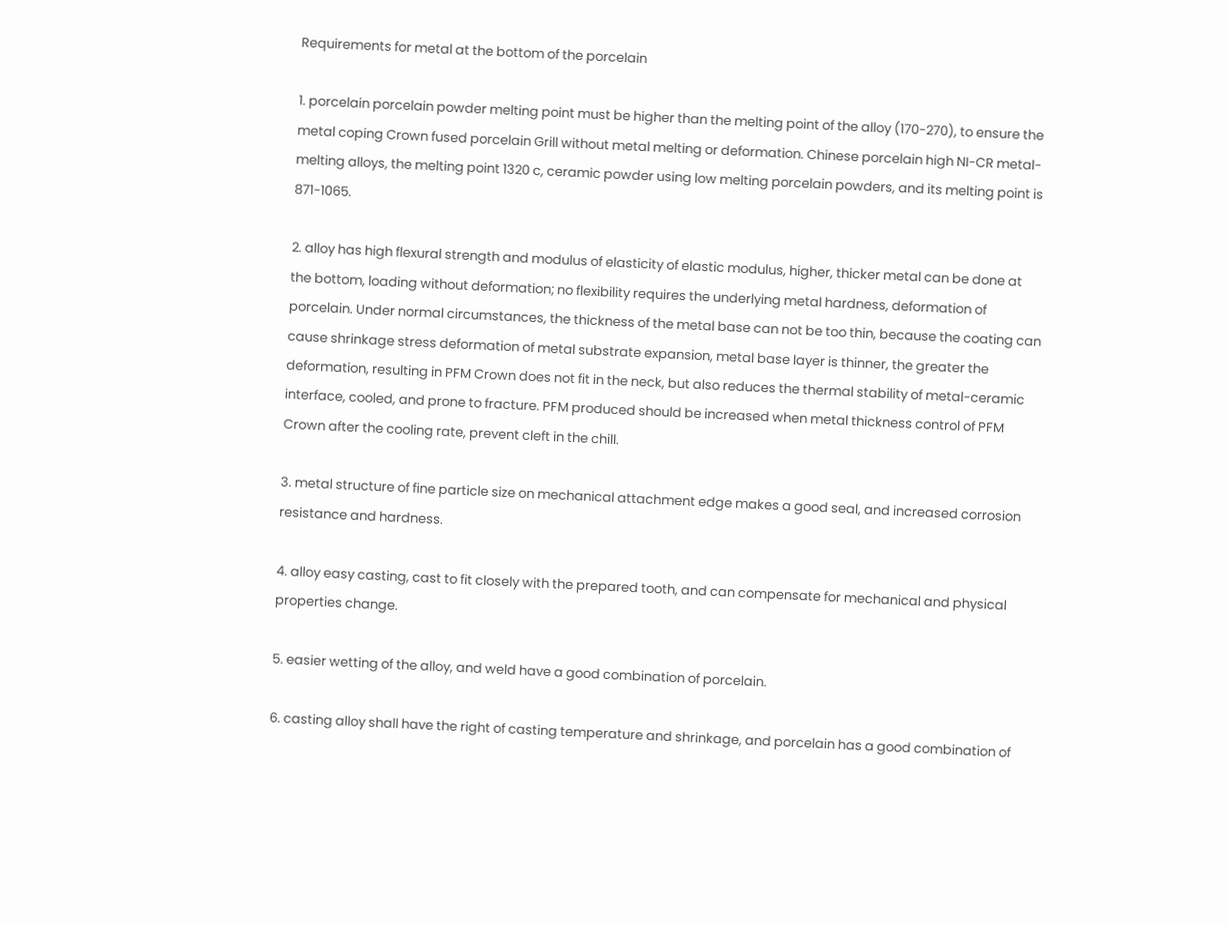Requirements for metal at the bottom of the porcelain

1. porcelain porcelain powder melting point must be higher than the melting point of the alloy (170-270), to ensure the metal coping Crown fused porcelain Grill without metal melting or deformation. Chinese porcelain high NI-CR metal-melting alloys, the melting point 1320 c, ceramic powder using low melting porcelain powders, and its melting point is 871-1065.

2. alloy has high flexural strength and modulus of elasticity of elastic modulus, higher, thicker metal can be done at the bottom, loading without deformation; no flexibility requires the underlying metal hardness, deformation of porcelain. Under normal circumstances, the thickness of the metal base can not be too thin, because the coating can cause shrinkage stress deformation of metal substrate expansion, metal base layer is thinner, the greater the deformation, resulting in PFM Crown does not fit in the neck, but also reduces the thermal stability of metal-ceramic interface, cooled, and prone to fracture. PFM produced should be increased when metal thickness control of PFM Crown after the cooling rate, prevent cleft in the chill.

3. metal structure of fine particle size on mechanical attachment edge makes a good seal, and increased corrosion resistance and hardness.

4. alloy easy casting, cast to fit closely with the prepared tooth, and can compensate for mechanical and physical properties change.

5. easier wetting of the alloy, and weld have a good combination of porcelain.

6. casting alloy shall have the right of casting temperature and shrinkage, and porcelain has a good combination of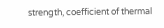strength, coefficient of thermal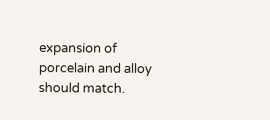expansion of porcelain and alloy should match.